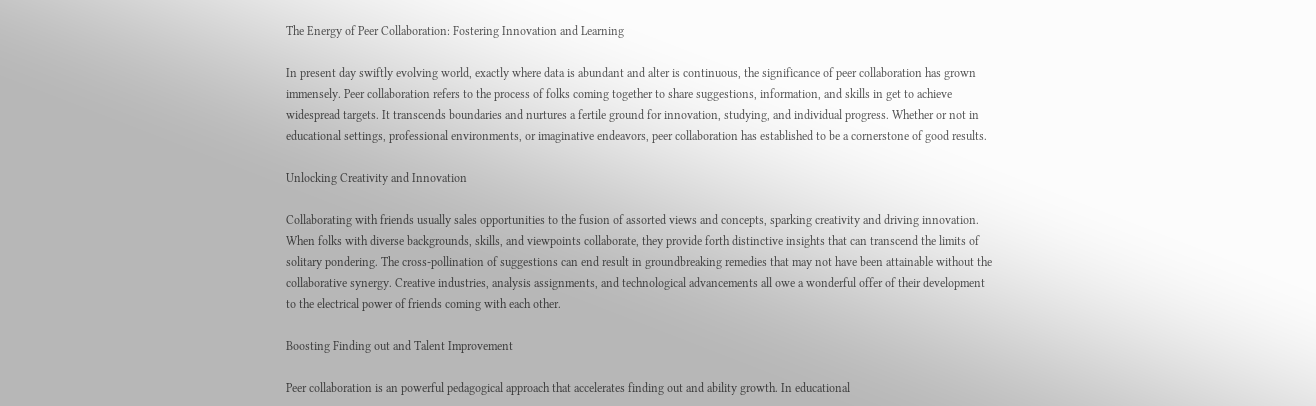The Energy of Peer Collaboration: Fostering Innovation and Learning

In present day swiftly evolving world, exactly where data is abundant and alter is continuous, the significance of peer collaboration has grown immensely. Peer collaboration refers to the process of folks coming together to share suggestions, information, and skills in get to achieve widespread targets. It transcends boundaries and nurtures a fertile ground for innovation, studying, and individual progress. Whether or not in educational settings, professional environments, or imaginative endeavors, peer collaboration has established to be a cornerstone of good results.

Unlocking Creativity and Innovation

Collaborating with friends usually sales opportunities to the fusion of assorted views and concepts, sparking creativity and driving innovation. When folks with diverse backgrounds, skills, and viewpoints collaborate, they provide forth distinctive insights that can transcend the limits of solitary pondering. The cross-pollination of suggestions can end result in groundbreaking remedies that may not have been attainable without the collaborative synergy. Creative industries, analysis assignments, and technological advancements all owe a wonderful offer of their development to the electrical power of friends coming with each other.

Boosting Finding out and Talent Improvement

Peer collaboration is an powerful pedagogical approach that accelerates finding out and ability growth. In educational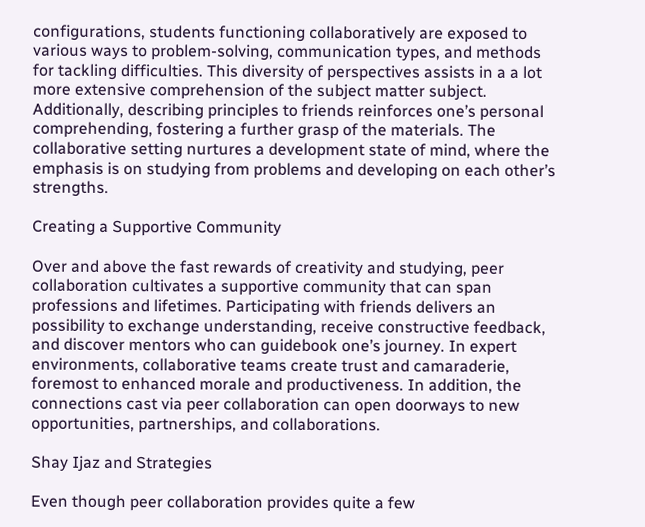configurations, students functioning collaboratively are exposed to various ways to problem-solving, communication types, and methods for tackling difficulties. This diversity of perspectives assists in a a lot more extensive comprehension of the subject matter subject. Additionally, describing principles to friends reinforces one’s personal comprehending, fostering a further grasp of the materials. The collaborative setting nurtures a development state of mind, where the emphasis is on studying from problems and developing on each other’s strengths.

Creating a Supportive Community

Over and above the fast rewards of creativity and studying, peer collaboration cultivates a supportive community that can span professions and lifetimes. Participating with friends delivers an possibility to exchange understanding, receive constructive feedback, and discover mentors who can guidebook one’s journey. In expert environments, collaborative teams create trust and camaraderie, foremost to enhanced morale and productiveness. In addition, the connections cast via peer collaboration can open doorways to new opportunities, partnerships, and collaborations.

Shay Ijaz and Strategies

Even though peer collaboration provides quite a few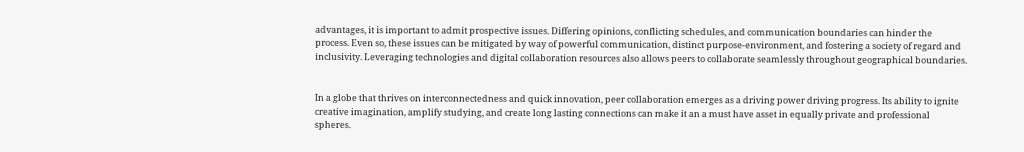advantages, it is important to admit prospective issues. Differing opinions, conflicting schedules, and communication boundaries can hinder the process. Even so, these issues can be mitigated by way of powerful communication, distinct purpose-environment, and fostering a society of regard and inclusivity. Leveraging technologies and digital collaboration resources also allows peers to collaborate seamlessly throughout geographical boundaries.


In a globe that thrives on interconnectedness and quick innovation, peer collaboration emerges as a driving power driving progress. Its ability to ignite creative imagination, amplify studying, and create long lasting connections can make it an a must have asset in equally private and professional spheres.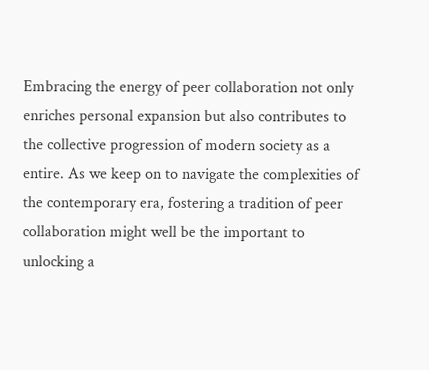Embracing the energy of peer collaboration not only enriches personal expansion but also contributes to the collective progression of modern society as a entire. As we keep on to navigate the complexities of the contemporary era, fostering a tradition of peer collaboration might well be the important to unlocking a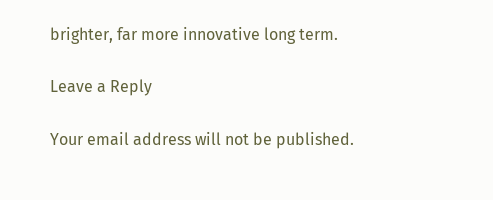brighter, far more innovative long term.

Leave a Reply

Your email address will not be published.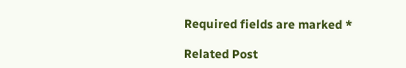Required fields are marked *

Related Post